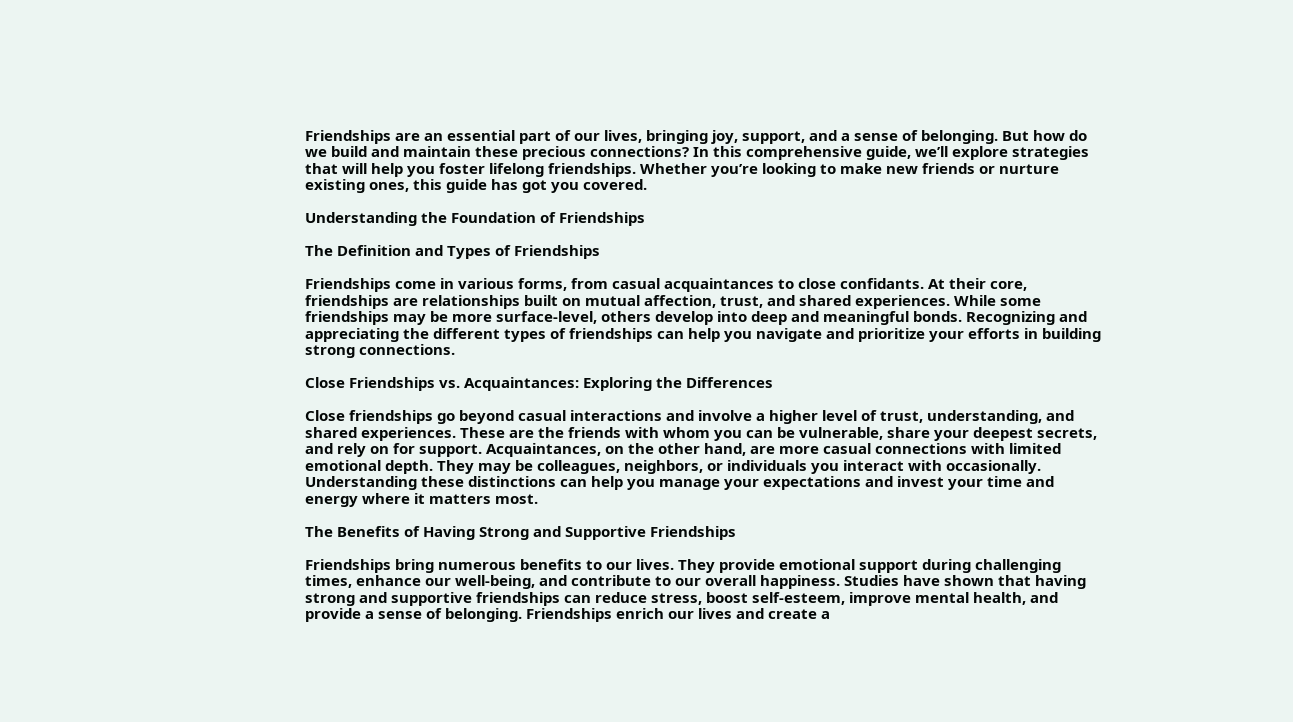Friendships are an essential part of our lives, bringing joy, support, and a sense of belonging. But how do we build and maintain these precious connections? In this comprehensive guide, we’ll explore strategies that will help you foster lifelong friendships. Whether you’re looking to make new friends or nurture existing ones, this guide has got you covered.

Understanding the Foundation of Friendships

The Definition and Types of Friendships

Friendships come in various forms, from casual acquaintances to close confidants. At their core, friendships are relationships built on mutual affection, trust, and shared experiences. While some friendships may be more surface-level, others develop into deep and meaningful bonds. Recognizing and appreciating the different types of friendships can help you navigate and prioritize your efforts in building strong connections.

Close Friendships vs. Acquaintances: Exploring the Differences

Close friendships go beyond casual interactions and involve a higher level of trust, understanding, and shared experiences. These are the friends with whom you can be vulnerable, share your deepest secrets, and rely on for support. Acquaintances, on the other hand, are more casual connections with limited emotional depth. They may be colleagues, neighbors, or individuals you interact with occasionally. Understanding these distinctions can help you manage your expectations and invest your time and energy where it matters most.

The Benefits of Having Strong and Supportive Friendships

Friendships bring numerous benefits to our lives. They provide emotional support during challenging times, enhance our well-being, and contribute to our overall happiness. Studies have shown that having strong and supportive friendships can reduce stress, boost self-esteem, improve mental health, and provide a sense of belonging. Friendships enrich our lives and create a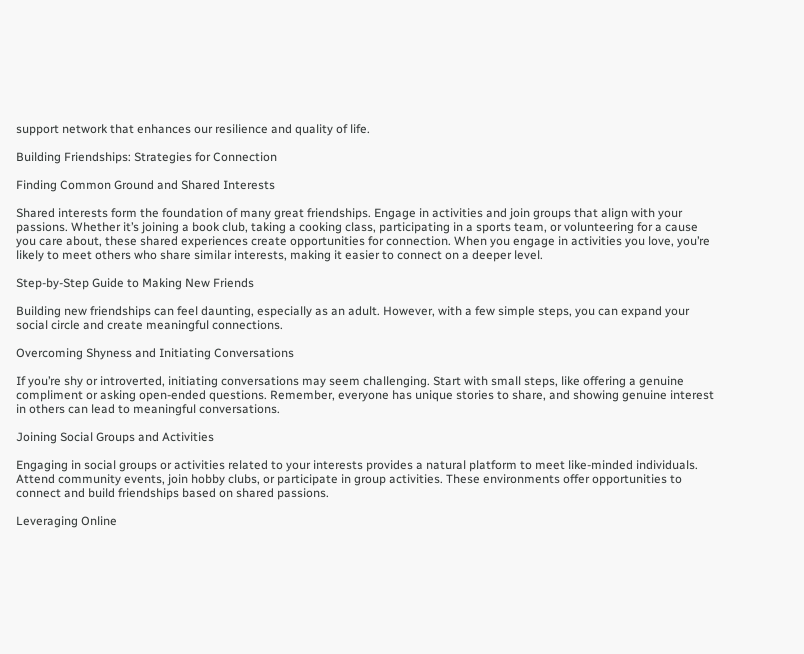support network that enhances our resilience and quality of life.

Building Friendships: Strategies for Connection

Finding Common Ground and Shared Interests

Shared interests form the foundation of many great friendships. Engage in activities and join groups that align with your passions. Whether it’s joining a book club, taking a cooking class, participating in a sports team, or volunteering for a cause you care about, these shared experiences create opportunities for connection. When you engage in activities you love, you’re likely to meet others who share similar interests, making it easier to connect on a deeper level.

Step-by-Step Guide to Making New Friends

Building new friendships can feel daunting, especially as an adult. However, with a few simple steps, you can expand your social circle and create meaningful connections.

Overcoming Shyness and Initiating Conversations

If you’re shy or introverted, initiating conversations may seem challenging. Start with small steps, like offering a genuine compliment or asking open-ended questions. Remember, everyone has unique stories to share, and showing genuine interest in others can lead to meaningful conversations.

Joining Social Groups and Activities

Engaging in social groups or activities related to your interests provides a natural platform to meet like-minded individuals. Attend community events, join hobby clubs, or participate in group activities. These environments offer opportunities to connect and build friendships based on shared passions.

Leveraging Online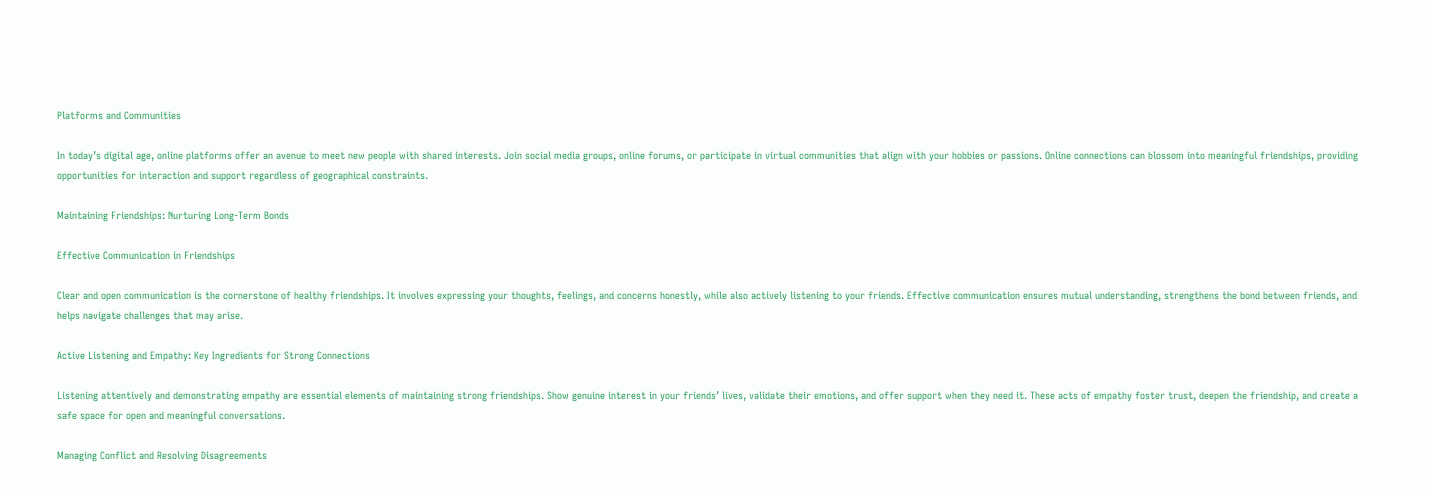Platforms and Communities

In today’s digital age, online platforms offer an avenue to meet new people with shared interests. Join social media groups, online forums, or participate in virtual communities that align with your hobbies or passions. Online connections can blossom into meaningful friendships, providing opportunities for interaction and support regardless of geographical constraints.

Maintaining Friendships: Nurturing Long-Term Bonds

Effective Communication in Friendships

Clear and open communication is the cornerstone of healthy friendships. It involves expressing your thoughts, feelings, and concerns honestly, while also actively listening to your friends. Effective communication ensures mutual understanding, strengthens the bond between friends, and helps navigate challenges that may arise.

Active Listening and Empathy: Key Ingredients for Strong Connections

Listening attentively and demonstrating empathy are essential elements of maintaining strong friendships. Show genuine interest in your friends’ lives, validate their emotions, and offer support when they need it. These acts of empathy foster trust, deepen the friendship, and create a safe space for open and meaningful conversations.

Managing Conflict and Resolving Disagreements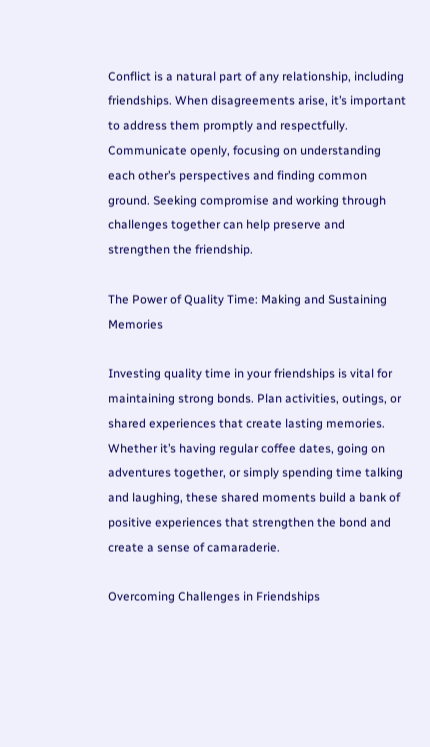Conflict is a natural part of any relationship, including friendships. When disagreements arise, it’s important to address them promptly and respectfully. Communicate openly, focusing on understanding each other’s perspectives and finding common ground. Seeking compromise and working through challenges together can help preserve and strengthen the friendship.

The Power of Quality Time: Making and Sustaining Memories

Investing quality time in your friendships is vital for maintaining strong bonds. Plan activities, outings, or shared experiences that create lasting memories. Whether it’s having regular coffee dates, going on adventures together, or simply spending time talking and laughing, these shared moments build a bank of positive experiences that strengthen the bond and create a sense of camaraderie.

Overcoming Challenges in Friendships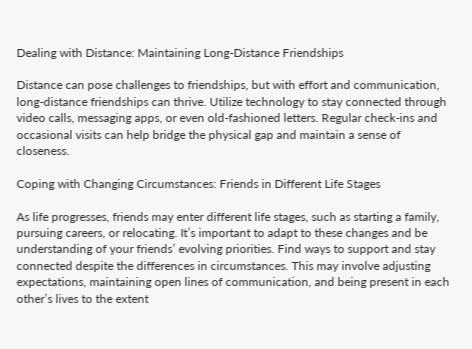Dealing with Distance: Maintaining Long-Distance Friendships

Distance can pose challenges to friendships, but with effort and communication, long-distance friendships can thrive. Utilize technology to stay connected through video calls, messaging apps, or even old-fashioned letters. Regular check-ins and occasional visits can help bridge the physical gap and maintain a sense of closeness.

Coping with Changing Circumstances: Friends in Different Life Stages

As life progresses, friends may enter different life stages, such as starting a family, pursuing careers, or relocating. It’s important to adapt to these changes and be understanding of your friends’ evolving priorities. Find ways to support and stay connected despite the differences in circumstances. This may involve adjusting expectations, maintaining open lines of communication, and being present in each other’s lives to the extent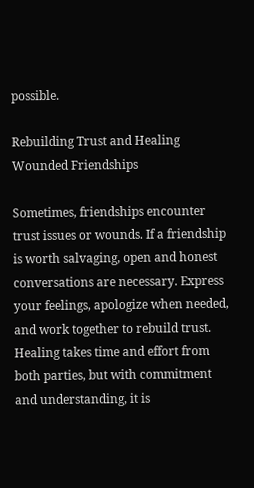possible.

Rebuilding Trust and Healing Wounded Friendships

Sometimes, friendships encounter trust issues or wounds. If a friendship is worth salvaging, open and honest conversations are necessary. Express your feelings, apologize when needed, and work together to rebuild trust. Healing takes time and effort from both parties, but with commitment and understanding, it is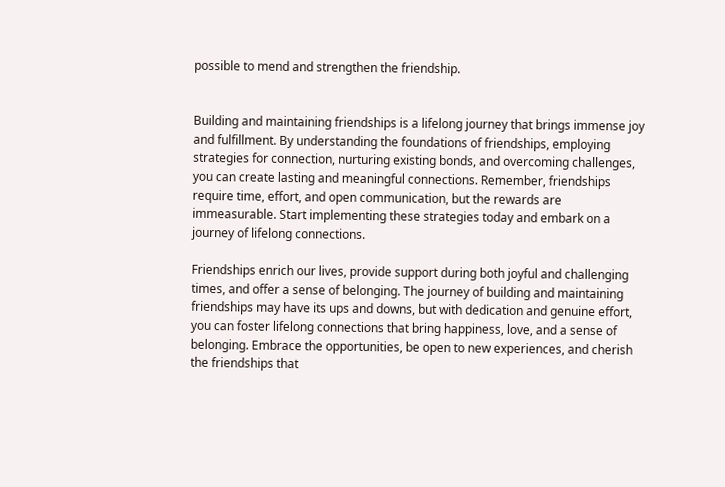possible to mend and strengthen the friendship.


Building and maintaining friendships is a lifelong journey that brings immense joy and fulfillment. By understanding the foundations of friendships, employing strategies for connection, nurturing existing bonds, and overcoming challenges, you can create lasting and meaningful connections. Remember, friendships require time, effort, and open communication, but the rewards are immeasurable. Start implementing these strategies today and embark on a journey of lifelong connections.

Friendships enrich our lives, provide support during both joyful and challenging times, and offer a sense of belonging. The journey of building and maintaining friendships may have its ups and downs, but with dedication and genuine effort, you can foster lifelong connections that bring happiness, love, and a sense of belonging. Embrace the opportunities, be open to new experiences, and cherish the friendships that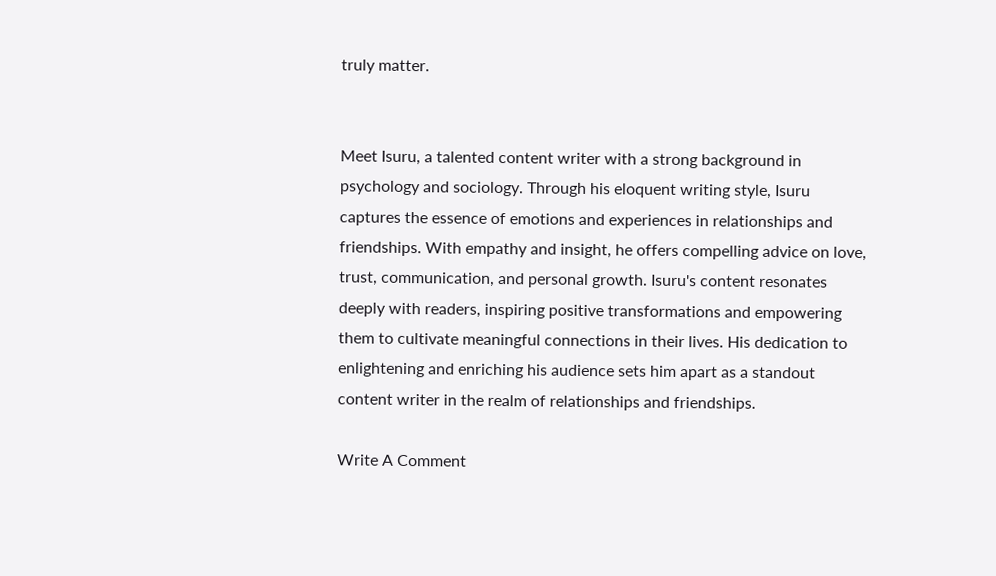truly matter.


Meet Isuru, a talented content writer with a strong background in psychology and sociology. Through his eloquent writing style, Isuru captures the essence of emotions and experiences in relationships and friendships. With empathy and insight, he offers compelling advice on love, trust, communication, and personal growth. Isuru's content resonates deeply with readers, inspiring positive transformations and empowering them to cultivate meaningful connections in their lives. His dedication to enlightening and enriching his audience sets him apart as a standout content writer in the realm of relationships and friendships.

Write A Comment